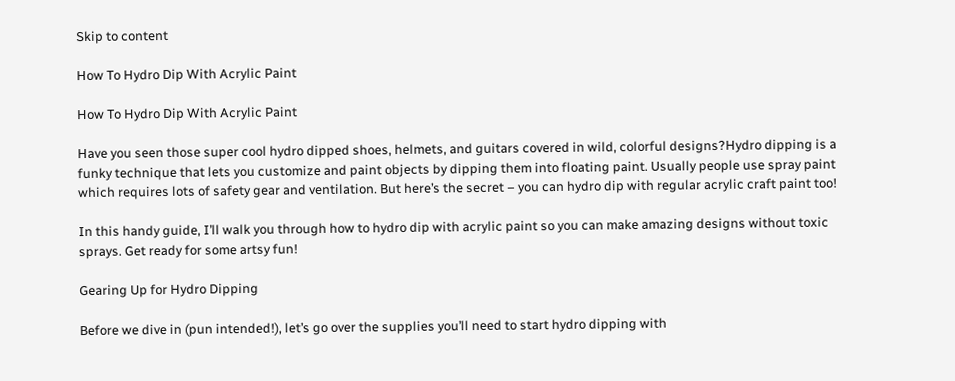Skip to content

How To Hydro Dip With Acrylic Paint

How To Hydro Dip With Acrylic Paint

Have you seen those super cool hydro dipped shoes, helmets, and guitars covered in wild, colorful designs?Hydro dipping is a funky technique that lets you customize and paint objects by dipping them into floating paint. Usually people use spray paint which requires lots of safety gear and ventilation. But here’s the secret – you can hydro dip with regular acrylic craft paint too!

In this handy guide, I’ll walk you through how to hydro dip with acrylic paint so you can make amazing designs without toxic sprays. Get ready for some artsy fun!

Gearing Up for Hydro Dipping

Before we dive in (pun intended!), let’s go over the supplies you’ll need to start hydro dipping with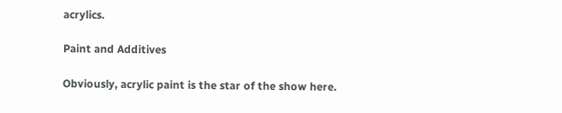acrylics.

Paint and Additives

Obviously, acrylic paint is the star of the show here.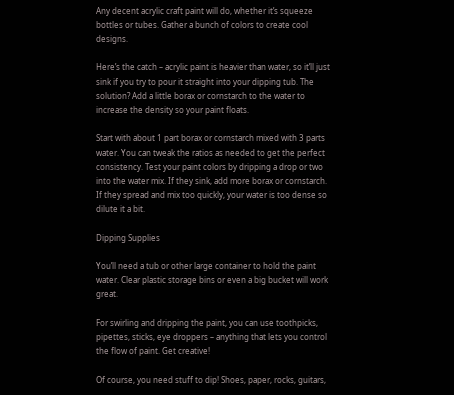Any decent acrylic craft paint will do, whether it’s squeeze bottles or tubes. Gather a bunch of colors to create cool designs.

Here’s the catch – acrylic paint is heavier than water, so it’ll just sink if you try to pour it straight into your dipping tub. The solution? Add a little borax or cornstarch to the water to increase the density so your paint floats.

Start with about 1 part borax or cornstarch mixed with 3 parts water. You can tweak the ratios as needed to get the perfect consistency. Test your paint colors by dripping a drop or two into the water mix. If they sink, add more borax or cornstarch. If they spread and mix too quickly, your water is too dense so dilute it a bit.

Dipping Supplies

You’ll need a tub or other large container to hold the paint water. Clear plastic storage bins or even a big bucket will work great.

For swirling and dripping the paint, you can use toothpicks, pipettes, sticks, eye droppers – anything that lets you control the flow of paint. Get creative!

Of course, you need stuff to dip! Shoes, paper, rocks, guitars,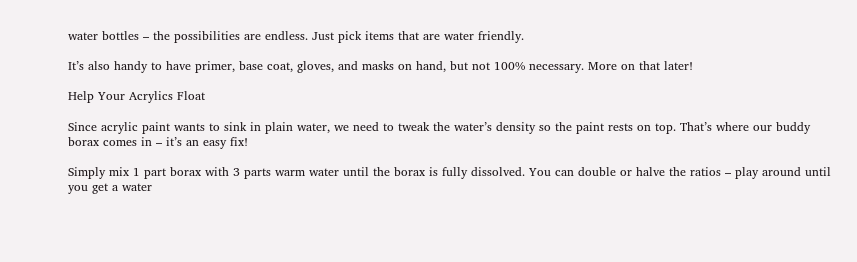water bottles – the possibilities are endless. Just pick items that are water friendly.

It’s also handy to have primer, base coat, gloves, and masks on hand, but not 100% necessary. More on that later!

Help Your Acrylics Float

Since acrylic paint wants to sink in plain water, we need to tweak the water’s density so the paint rests on top. That’s where our buddy borax comes in – it’s an easy fix!

Simply mix 1 part borax with 3 parts warm water until the borax is fully dissolved. You can double or halve the ratios – play around until you get a water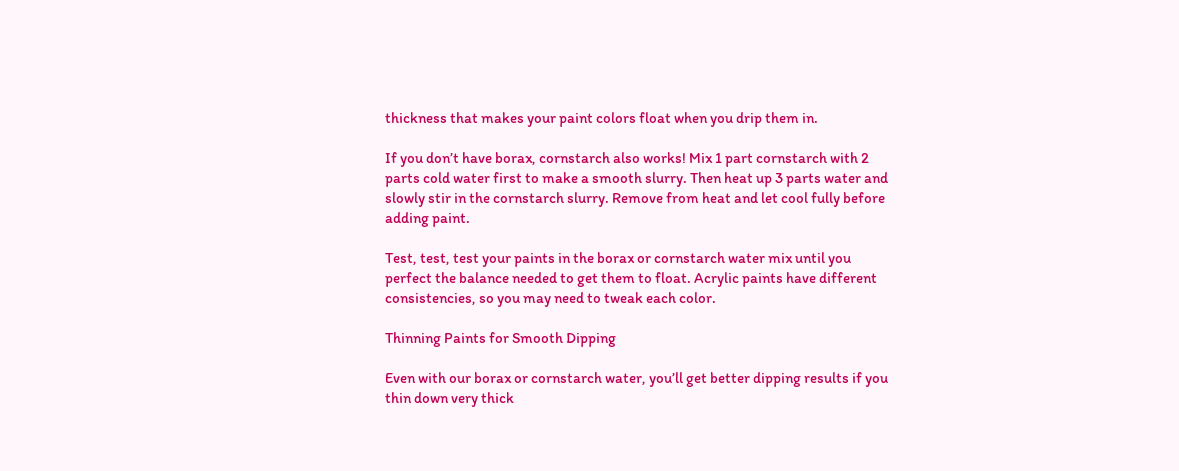thickness that makes your paint colors float when you drip them in.

If you don’t have borax, cornstarch also works! Mix 1 part cornstarch with 2 parts cold water first to make a smooth slurry. Then heat up 3 parts water and slowly stir in the cornstarch slurry. Remove from heat and let cool fully before adding paint.

Test, test, test your paints in the borax or cornstarch water mix until you perfect the balance needed to get them to float. Acrylic paints have different consistencies, so you may need to tweak each color.

Thinning Paints for Smooth Dipping

Even with our borax or cornstarch water, you’ll get better dipping results if you thin down very thick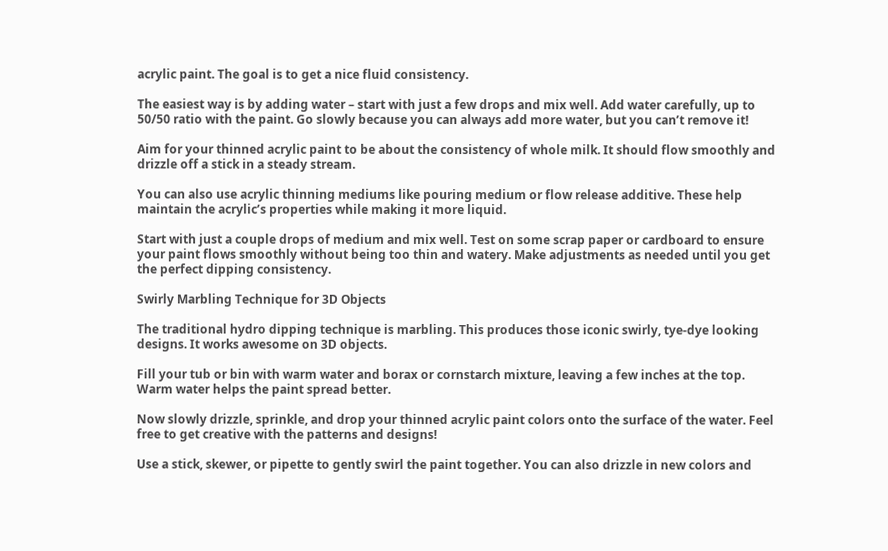acrylic paint. The goal is to get a nice fluid consistency.

The easiest way is by adding water – start with just a few drops and mix well. Add water carefully, up to 50/50 ratio with the paint. Go slowly because you can always add more water, but you can’t remove it!

Aim for your thinned acrylic paint to be about the consistency of whole milk. It should flow smoothly and drizzle off a stick in a steady stream.

You can also use acrylic thinning mediums like pouring medium or flow release additive. These help maintain the acrylic’s properties while making it more liquid.

Start with just a couple drops of medium and mix well. Test on some scrap paper or cardboard to ensure your paint flows smoothly without being too thin and watery. Make adjustments as needed until you get the perfect dipping consistency.

Swirly Marbling Technique for 3D Objects

The traditional hydro dipping technique is marbling. This produces those iconic swirly, tye-dye looking designs. It works awesome on 3D objects.

Fill your tub or bin with warm water and borax or cornstarch mixture, leaving a few inches at the top. Warm water helps the paint spread better.

Now slowly drizzle, sprinkle, and drop your thinned acrylic paint colors onto the surface of the water. Feel free to get creative with the patterns and designs!

Use a stick, skewer, or pipette to gently swirl the paint together. You can also drizzle in new colors and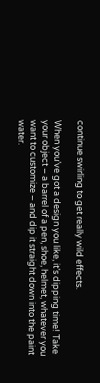continue swirling to get really wild effects.

When you’ve got a design you like, it’s dipping time! Take your object – a barrel of a pen, shoe, helmet, whatever you want to customize – and dip it straight down into the paint water.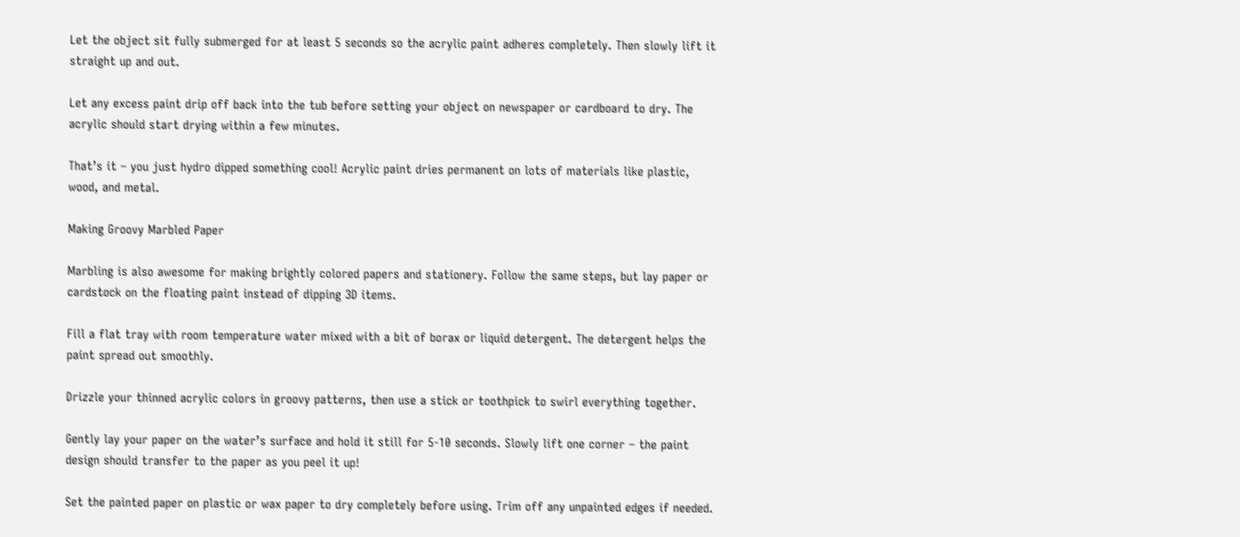Let the object sit fully submerged for at least 5 seconds so the acrylic paint adheres completely. Then slowly lift it straight up and out.

Let any excess paint drip off back into the tub before setting your object on newspaper or cardboard to dry. The acrylic should start drying within a few minutes.

That’s it – you just hydro dipped something cool! Acrylic paint dries permanent on lots of materials like plastic, wood, and metal.

Making Groovy Marbled Paper

Marbling is also awesome for making brightly colored papers and stationery. Follow the same steps, but lay paper or cardstock on the floating paint instead of dipping 3D items.

Fill a flat tray with room temperature water mixed with a bit of borax or liquid detergent. The detergent helps the paint spread out smoothly.

Drizzle your thinned acrylic colors in groovy patterns, then use a stick or toothpick to swirl everything together.

Gently lay your paper on the water’s surface and hold it still for 5-10 seconds. Slowly lift one corner – the paint design should transfer to the paper as you peel it up!

Set the painted paper on plastic or wax paper to dry completely before using. Trim off any unpainted edges if needed.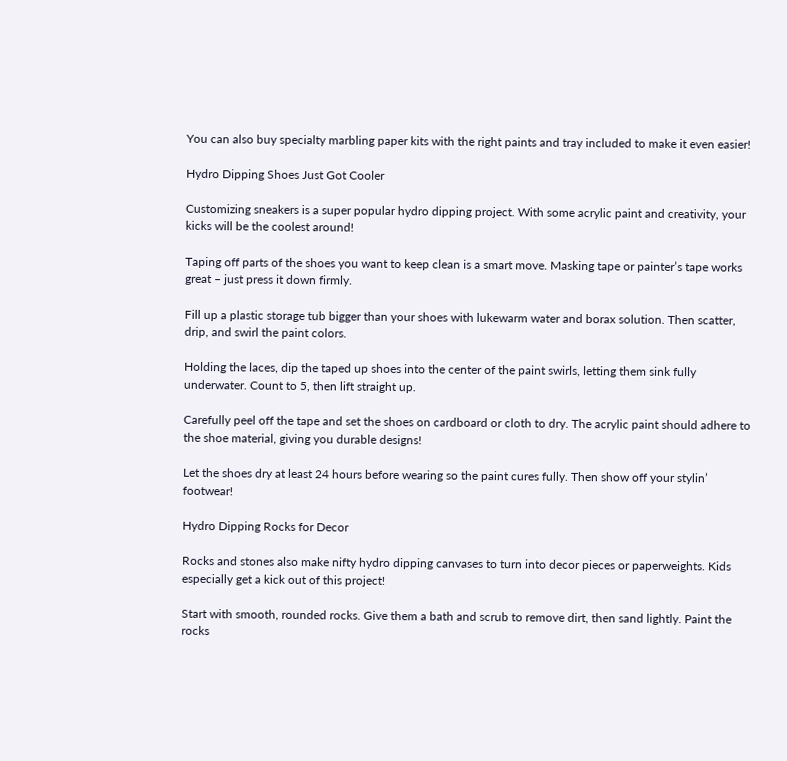You can also buy specialty marbling paper kits with the right paints and tray included to make it even easier!

Hydro Dipping Shoes Just Got Cooler

Customizing sneakers is a super popular hydro dipping project. With some acrylic paint and creativity, your kicks will be the coolest around!

Taping off parts of the shoes you want to keep clean is a smart move. Masking tape or painter’s tape works great – just press it down firmly.

Fill up a plastic storage tub bigger than your shoes with lukewarm water and borax solution. Then scatter, drip, and swirl the paint colors.

Holding the laces, dip the taped up shoes into the center of the paint swirls, letting them sink fully underwater. Count to 5, then lift straight up.

Carefully peel off the tape and set the shoes on cardboard or cloth to dry. The acrylic paint should adhere to the shoe material, giving you durable designs!

Let the shoes dry at least 24 hours before wearing so the paint cures fully. Then show off your stylin’ footwear!

Hydro Dipping Rocks for Decor

Rocks and stones also make nifty hydro dipping canvases to turn into decor pieces or paperweights. Kids especially get a kick out of this project!

Start with smooth, rounded rocks. Give them a bath and scrub to remove dirt, then sand lightly. Paint the rocks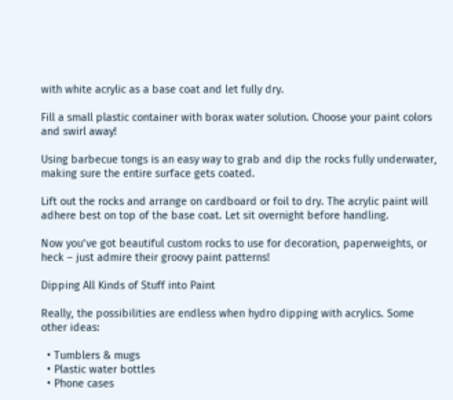with white acrylic as a base coat and let fully dry.

Fill a small plastic container with borax water solution. Choose your paint colors and swirl away!

Using barbecue tongs is an easy way to grab and dip the rocks fully underwater, making sure the entire surface gets coated.

Lift out the rocks and arrange on cardboard or foil to dry. The acrylic paint will adhere best on top of the base coat. Let sit overnight before handling.

Now you’ve got beautiful custom rocks to use for decoration, paperweights, or heck – just admire their groovy paint patterns!

Dipping All Kinds of Stuff into Paint

Really, the possibilities are endless when hydro dipping with acrylics. Some other ideas:

  • Tumblers & mugs
  • Plastic water bottles
  • Phone cases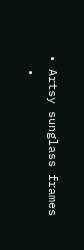• Artsy sunglass frames
  •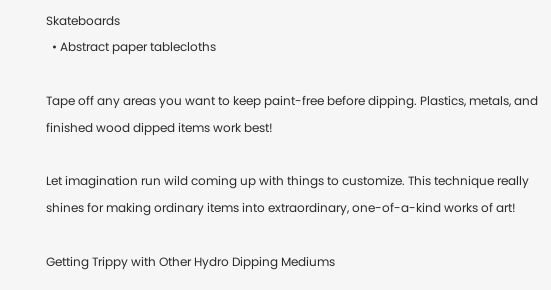Skateboards
  • Abstract paper tablecloths

Tape off any areas you want to keep paint-free before dipping. Plastics, metals, and finished wood dipped items work best!

Let imagination run wild coming up with things to customize. This technique really shines for making ordinary items into extraordinary, one-of-a-kind works of art!

Getting Trippy with Other Hydro Dipping Mediums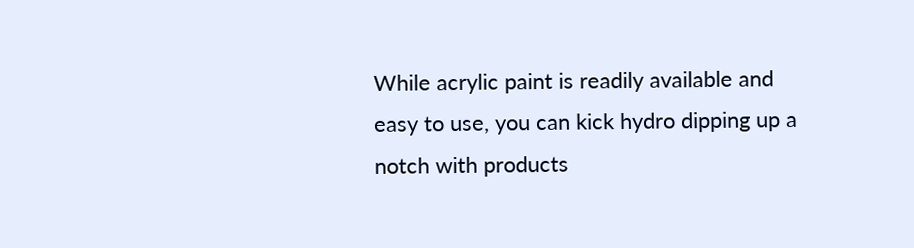While acrylic paint is readily available and easy to use, you can kick hydro dipping up a notch with products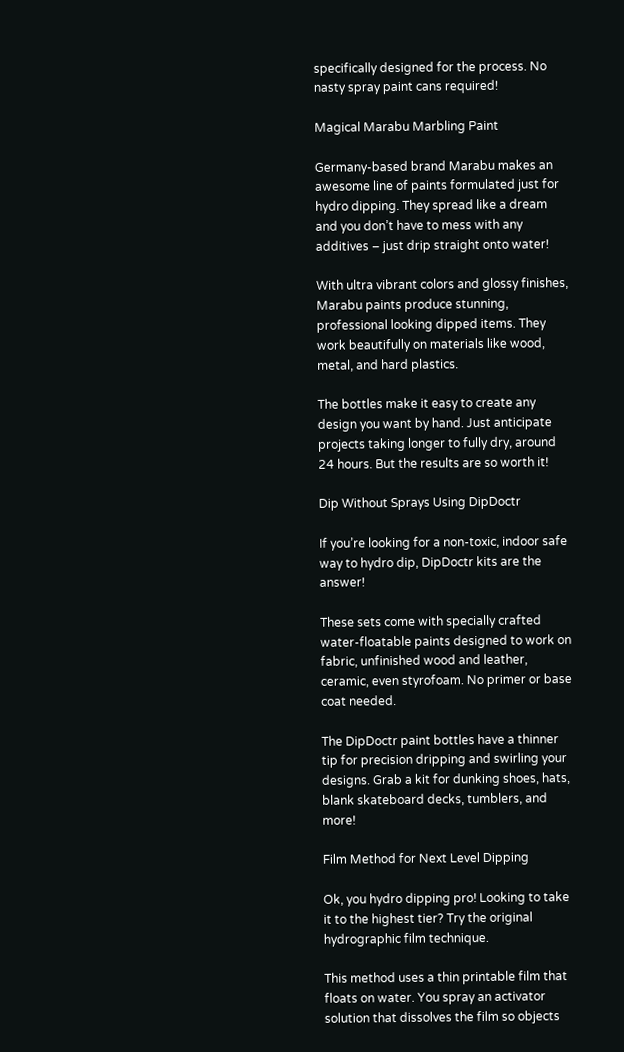specifically designed for the process. No nasty spray paint cans required!

Magical Marabu Marbling Paint

Germany-based brand Marabu makes an awesome line of paints formulated just for hydro dipping. They spread like a dream and you don’t have to mess with any additives – just drip straight onto water!

With ultra vibrant colors and glossy finishes, Marabu paints produce stunning, professional looking dipped items. They work beautifully on materials like wood, metal, and hard plastics.

The bottles make it easy to create any design you want by hand. Just anticipate projects taking longer to fully dry, around 24 hours. But the results are so worth it!

Dip Without Sprays Using DipDoctr

If you’re looking for a non-toxic, indoor safe way to hydro dip, DipDoctr kits are the answer!

These sets come with specially crafted water-floatable paints designed to work on fabric, unfinished wood and leather, ceramic, even styrofoam. No primer or base coat needed.

The DipDoctr paint bottles have a thinner tip for precision dripping and swirling your designs. Grab a kit for dunking shoes, hats, blank skateboard decks, tumblers, and more!

Film Method for Next Level Dipping

Ok, you hydro dipping pro! Looking to take it to the highest tier? Try the original hydrographic film technique.

This method uses a thin printable film that floats on water. You spray an activator solution that dissolves the film so objects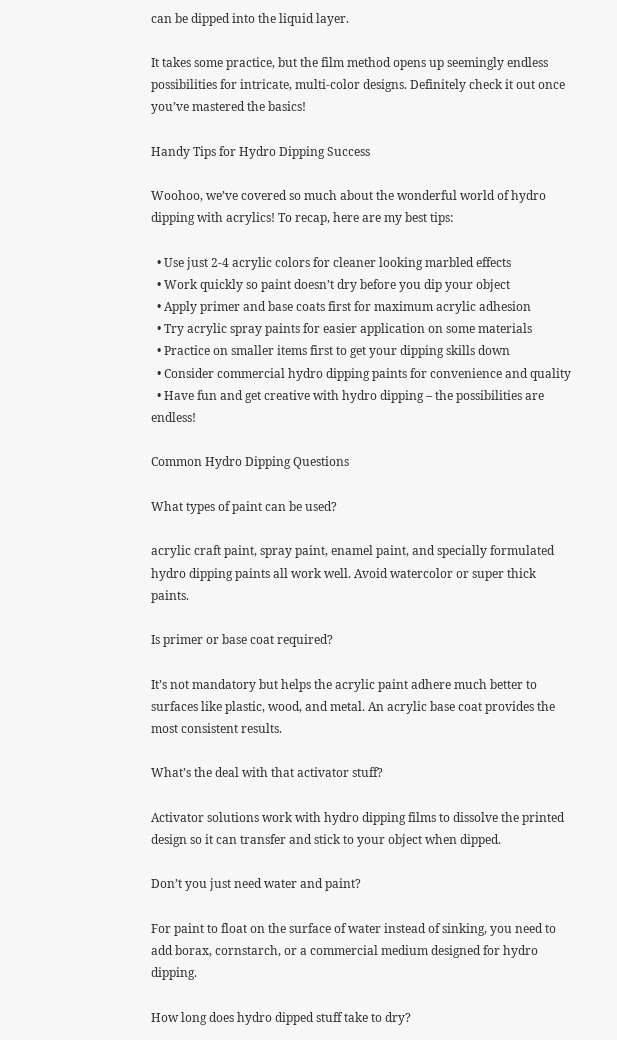can be dipped into the liquid layer.

It takes some practice, but the film method opens up seemingly endless possibilities for intricate, multi-color designs. Definitely check it out once you’ve mastered the basics!

Handy Tips for Hydro Dipping Success

Woohoo, we’ve covered so much about the wonderful world of hydro dipping with acrylics! To recap, here are my best tips:

  • Use just 2-4 acrylic colors for cleaner looking marbled effects
  • Work quickly so paint doesn’t dry before you dip your object
  • Apply primer and base coats first for maximum acrylic adhesion
  • Try acrylic spray paints for easier application on some materials
  • Practice on smaller items first to get your dipping skills down
  • Consider commercial hydro dipping paints for convenience and quality
  • Have fun and get creative with hydro dipping – the possibilities are endless!

Common Hydro Dipping Questions

What types of paint can be used?

acrylic craft paint, spray paint, enamel paint, and specially formulated hydro dipping paints all work well. Avoid watercolor or super thick paints.

Is primer or base coat required?

It’s not mandatory but helps the acrylic paint adhere much better to surfaces like plastic, wood, and metal. An acrylic base coat provides the most consistent results.

What’s the deal with that activator stuff?

Activator solutions work with hydro dipping films to dissolve the printed design so it can transfer and stick to your object when dipped.

Don’t you just need water and paint?

For paint to float on the surface of water instead of sinking, you need to add borax, cornstarch, or a commercial medium designed for hydro dipping.

How long does hydro dipped stuff take to dry?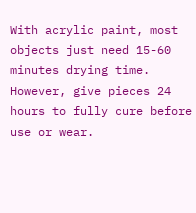With acrylic paint, most objects just need 15-60 minutes drying time. However, give pieces 24 hours to fully cure before use or wear.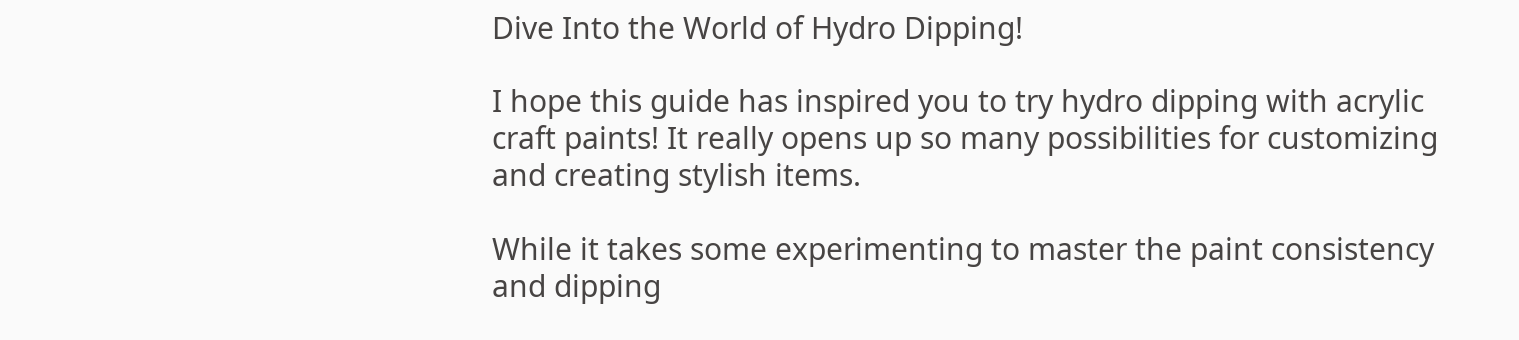Dive Into the World of Hydro Dipping!

I hope this guide has inspired you to try hydro dipping with acrylic craft paints! It really opens up so many possibilities for customizing and creating stylish items.

While it takes some experimenting to master the paint consistency and dipping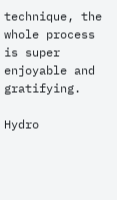technique, the whole process is super enjoyable and gratifying.

Hydro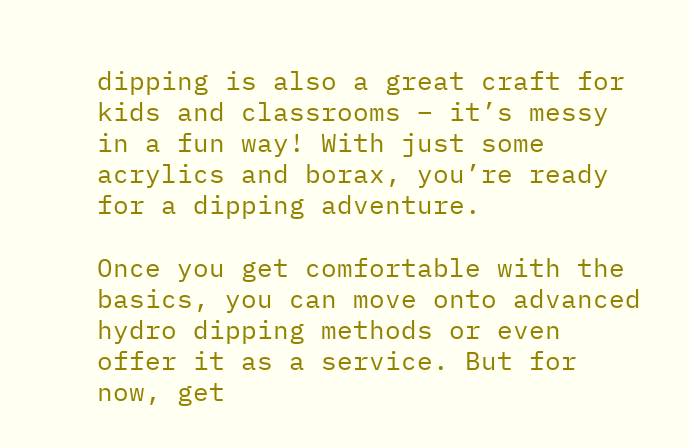dipping is also a great craft for kids and classrooms – it’s messy in a fun way! With just some acrylics and borax, you’re ready for a dipping adventure.

Once you get comfortable with the basics, you can move onto advanced hydro dipping methods or even offer it as a service. But for now, get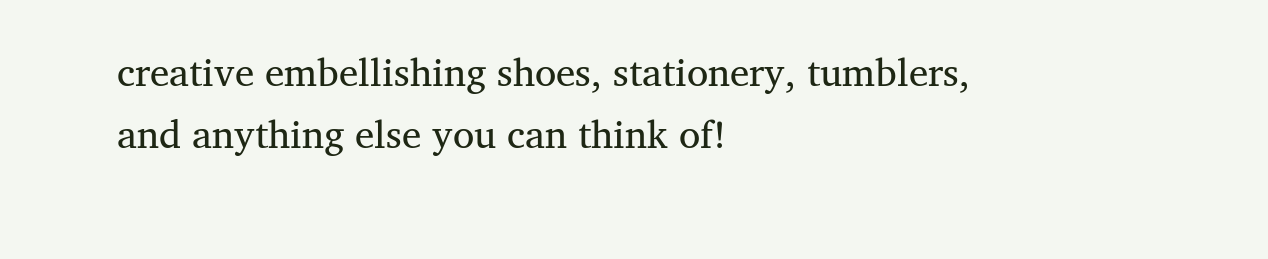creative embellishing shoes, stationery, tumblers, and anything else you can think of!